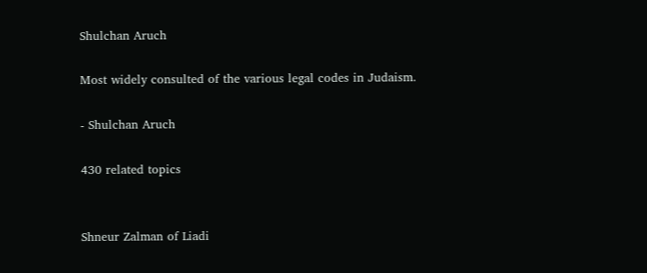Shulchan Aruch

Most widely consulted of the various legal codes in Judaism.

- Shulchan Aruch

430 related topics


Shneur Zalman of Liadi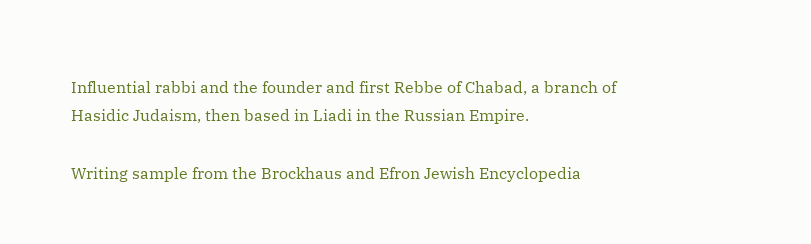Influential rabbi and the founder and first Rebbe of Chabad, a branch of Hasidic Judaism, then based in Liadi in the Russian Empire.

Writing sample from the Brockhaus and Efron Jewish Encyclopedia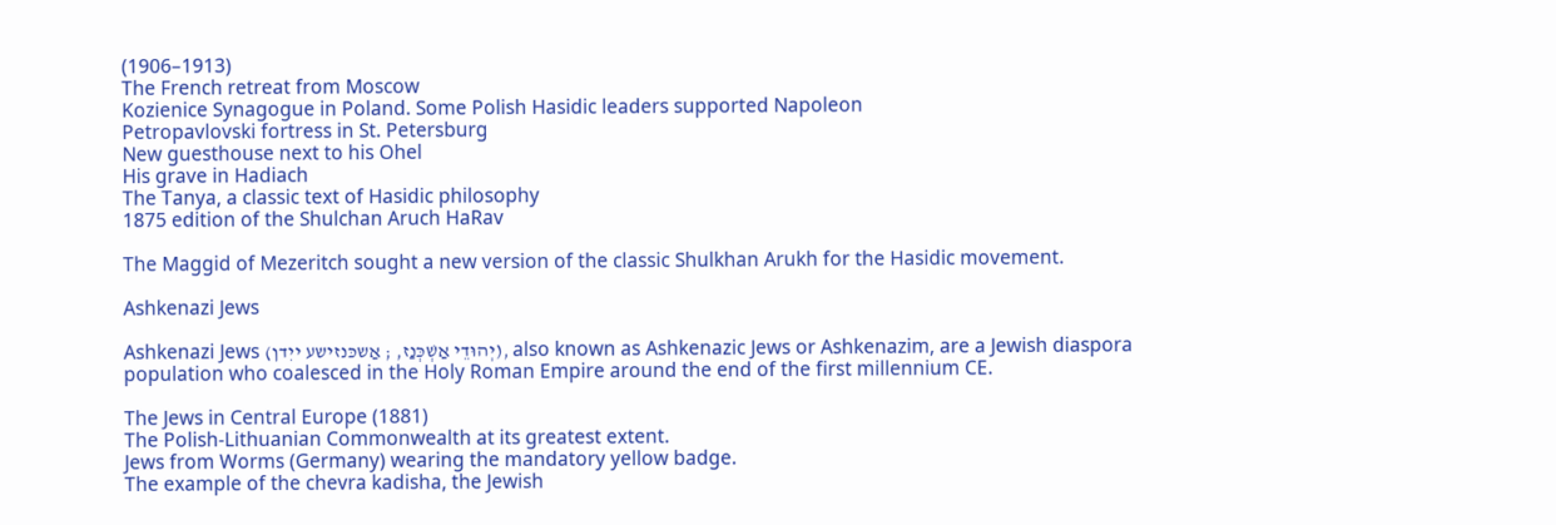(1906–1913)
The French retreat from Moscow
Kozienice Synagogue in Poland. Some Polish Hasidic leaders supported Napoleon
Petropavlovski fortress in St. Petersburg
New guesthouse next to his Ohel
His grave in Hadiach
The Tanya, a classic text of Hasidic philosophy
1875 edition of the Shulchan Aruch HaRav

The Maggid of Mezeritch sought a new version of the classic Shulkhan Arukh for the Hasidic movement.

Ashkenazi Jews

Ashkenazi Jews (יְהוּדֵי אַשְׁכְּנַז, ; אַשכּנזישע ייִדן), also known as Ashkenazic Jews or Ashkenazim, are a Jewish diaspora population who coalesced in the Holy Roman Empire around the end of the first millennium CE.

The Jews in Central Europe (1881)
The Polish-Lithuanian Commonwealth at its greatest extent.
Jews from Worms (Germany) wearing the mandatory yellow badge.
The example of the chevra kadisha, the Jewish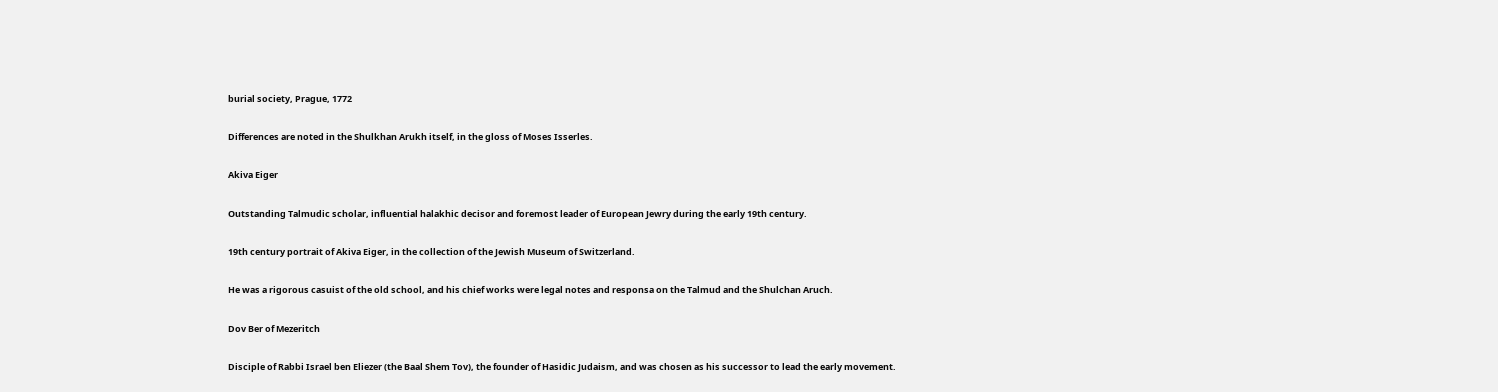burial society, Prague, 1772

Differences are noted in the Shulkhan Arukh itself, in the gloss of Moses Isserles.

Akiva Eiger

Outstanding Talmudic scholar, influential halakhic decisor and foremost leader of European Jewry during the early 19th century.

19th century portrait of Akiva Eiger, in the collection of the Jewish Museum of Switzerland.

He was a rigorous casuist of the old school, and his chief works were legal notes and responsa on the Talmud and the Shulchan Aruch.

Dov Ber of Mezeritch

Disciple of Rabbi Israel ben Eliezer (the Baal Shem Tov), the founder of Hasidic Judaism, and was chosen as his successor to lead the early movement.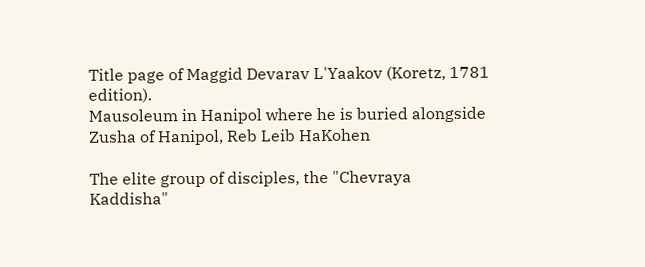Title page of Maggid Devarav L'Yaakov (Koretz, 1781 edition).
Mausoleum in Hanipol where he is buried alongside Zusha of Hanipol, Reb Leib HaKohen

The elite group of disciples, the "Chevraya Kaddisha"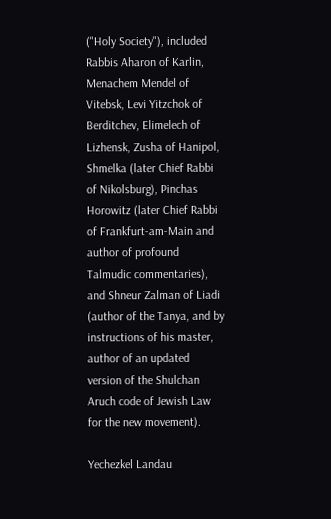("Holy Society"), included Rabbis Aharon of Karlin, Menachem Mendel of Vitebsk, Levi Yitzchok of Berditchev, Elimelech of Lizhensk, Zusha of Hanipol, Shmelka (later Chief Rabbi of Nikolsburg), Pinchas Horowitz (later Chief Rabbi of Frankfurt-am-Main and author of profound Talmudic commentaries), and Shneur Zalman of Liadi (author of the Tanya, and by instructions of his master, author of an updated version of the Shulchan Aruch code of Jewish Law for the new movement).

Yechezkel Landau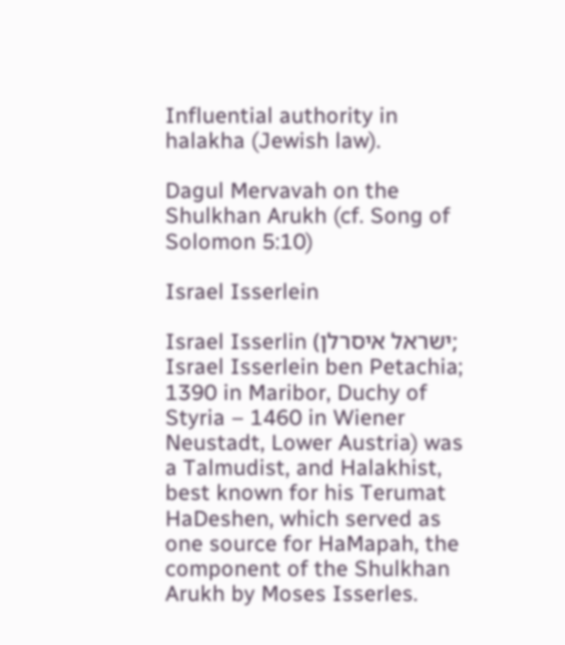Influential authority in halakha (Jewish law).

Dagul Mervavah on the Shulkhan Arukh (cf. Song of Solomon 5:10)

Israel Isserlein

Israel Isserlin (ישראל איסרלן; Israel Isserlein ben Petachia; 1390 in Maribor, Duchy of Styria – 1460 in Wiener Neustadt, Lower Austria) was a Talmudist, and Halakhist, best known for his Terumat HaDeshen, which served as one source for HaMapah, the component of the Shulkhan Arukh by Moses Isserles.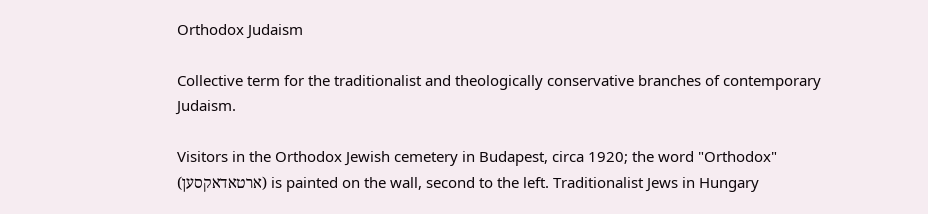Orthodox Judaism

Collective term for the traditionalist and theologically conservative branches of contemporary Judaism.

Visitors in the Orthodox Jewish cemetery in Budapest, circa 1920; the word "Orthodox" (ארטאדאקסען) is painted on the wall, second to the left. Traditionalist Jews in Hungary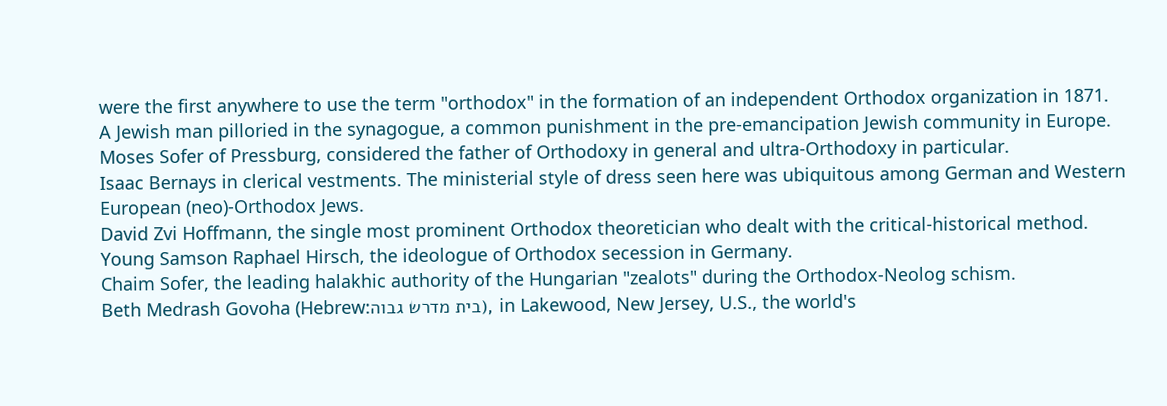were the first anywhere to use the term "orthodox" in the formation of an independent Orthodox organization in 1871.
A Jewish man pilloried in the synagogue, a common punishment in the pre-emancipation Jewish community in Europe.
Moses Sofer of Pressburg, considered the father of Orthodoxy in general and ultra-Orthodoxy in particular.
Isaac Bernays in clerical vestments. The ministerial style of dress seen here was ubiquitous among German and Western European (neo)-Orthodox Jews.
David Zvi Hoffmann, the single most prominent Orthodox theoretician who dealt with the critical-historical method.
Young Samson Raphael Hirsch, the ideologue of Orthodox secession in Germany.
Chaim Sofer, the leading halakhic authority of the Hungarian "zealots" during the Orthodox-Neolog schism.
Beth Medrash Govoha (Hebrew:בית מדרש גבוה), in Lakewood, New Jersey, U.S., the world's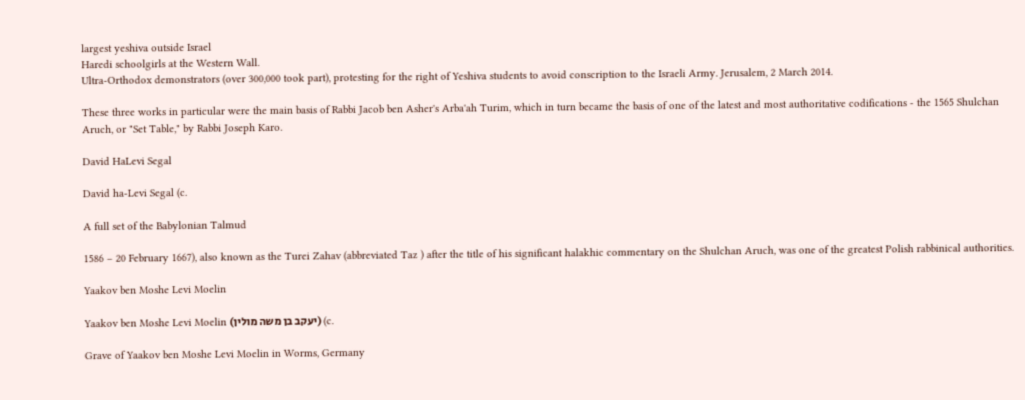largest yeshiva outside Israel
Haredi schoolgirls at the Western Wall.
Ultra-Orthodox demonstrators (over 300,000 took part), protesting for the right of Yeshiva students to avoid conscription to the Israeli Army. Jerusalem, 2 March 2014.

These three works in particular were the main basis of Rabbi Jacob ben Asher's Arba'ah Turim, which in turn became the basis of one of the latest and most authoritative codifications - the 1565 Shulchan Aruch, or "Set Table," by Rabbi Joseph Karo.

David HaLevi Segal

David ha-Levi Segal (c.

A full set of the Babylonian Talmud

1586 – 20 February 1667), also known as the Turei Zahav (abbreviated Taz ) after the title of his significant halakhic commentary on the Shulchan Aruch, was one of the greatest Polish rabbinical authorities.

Yaakov ben Moshe Levi Moelin

Yaakov ben Moshe Levi Moelin (יעקב בן משה מולין) (c.

Grave of Yaakov ben Moshe Levi Moelin in Worms, Germany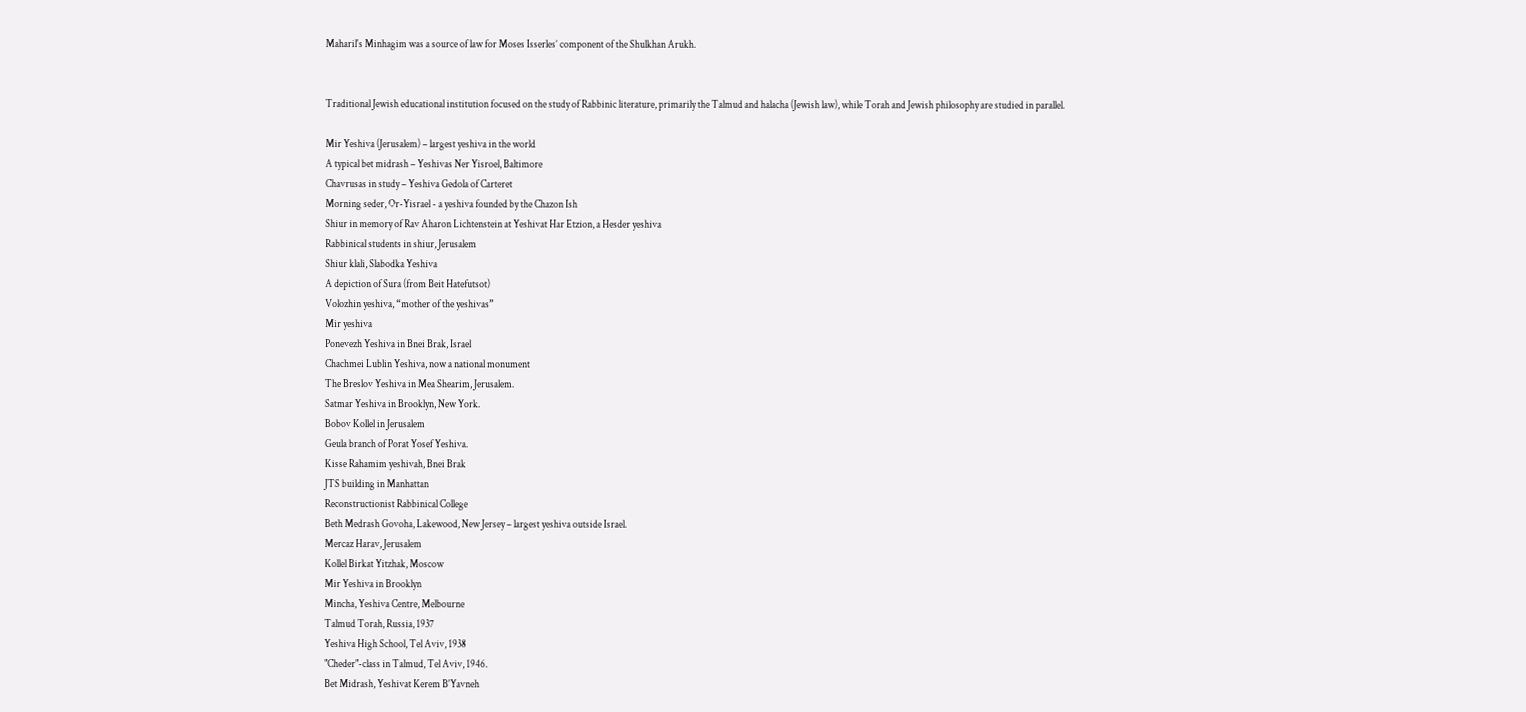Maharil's Minhagim was a source of law for Moses Isserles’ component of the Shulkhan Arukh.


Traditional Jewish educational institution focused on the study of Rabbinic literature, primarily the Talmud and halacha (Jewish law), while Torah and Jewish philosophy are studied in parallel.

Mir Yeshiva (Jerusalem) – largest yeshiva in the world
A typical bet midrash – Yeshivas Ner Yisroel, Baltimore
Chavrusas in study – Yeshiva Gedola of Carteret
Morning seder, Or-Yisrael - a yeshiva founded by the Chazon Ish
Shiur in memory of Rav Aharon Lichtenstein at Yeshivat Har Etzion, a Hesder yeshiva
Rabbinical students in shiur, Jerusalem
Shiur klali, Slabodka Yeshiva
A depiction of Sura (from Beit Hatefutsot)
Volozhin yeshiva, “mother of the yeshivas”
Mir yeshiva
Ponevezh Yeshiva in Bnei Brak, Israel
Chachmei Lublin Yeshiva, now a national monument
The Breslov Yeshiva in Mea Shearim, Jerusalem.
Satmar Yeshiva in Brooklyn, New York.
Bobov Kollel in Jerusalem
Geula branch of Porat Yosef Yeshiva.
Kisse Rahamim yeshivah, Bnei Brak
JTS building in Manhattan
Reconstructionist Rabbinical College
Beth Medrash Govoha, Lakewood, New Jersey – largest yeshiva outside Israel.
Mercaz Harav, Jerusalem
Kollel Birkat Yitzhak, Moscow
Mir Yeshiva in Brooklyn
Mincha, Yeshiva Centre, Melbourne
Talmud Torah, Russia, 1937
Yeshiva High School, Tel Aviv, 1938
"Cheder"-class in Talmud, Tel Aviv, 1946.
Bet Midrash, Yeshivat Kerem B'Yavneh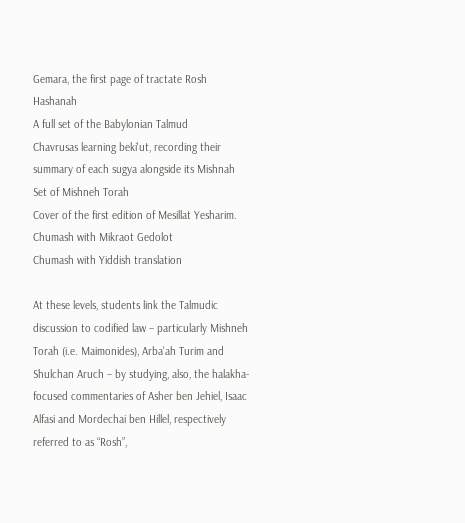Gemara, the first page of tractate Rosh Hashanah
A full set of the Babylonian Talmud
Chavrusas learning beki'ut, recording their summary of each sugya alongside its Mishnah
Set of Mishneh Torah
Cover of the first edition of Mesillat Yesharim.
Chumash with Mikraot Gedolot
Chumash with Yiddish translation

At these levels, students link the Talmudic discussion to codified law – particularly Mishneh Torah (i.e. Maimonides), Arba'ah Turim and Shulchan Aruch – by studying, also, the halakha-focused commentaries of Asher ben Jehiel, Isaac Alfasi and Mordechai ben Hillel, respectively referred to as “Rosh”,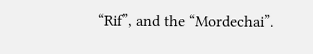“Rif”, and the “Mordechai”.